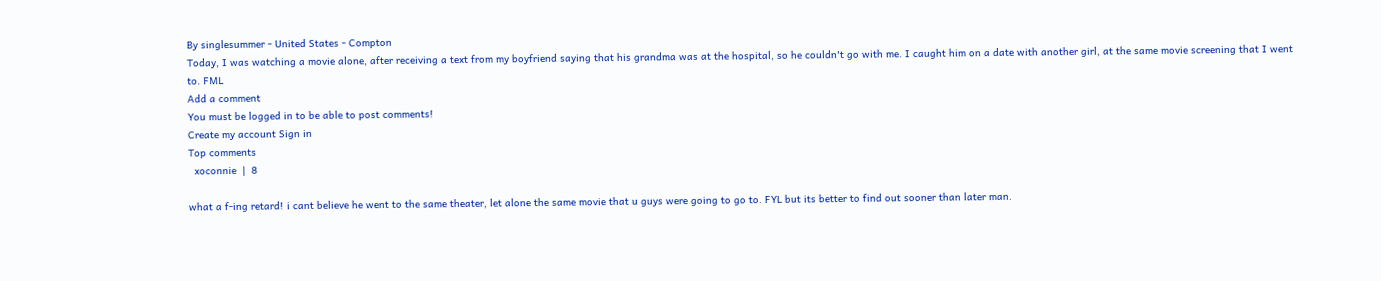By singlesummer - United States - Compton
Today, I was watching a movie alone, after receiving a text from my boyfriend saying that his grandma was at the hospital, so he couldn't go with me. I caught him on a date with another girl, at the same movie screening that I went to. FML
Add a comment
You must be logged in to be able to post comments!
Create my account Sign in
Top comments
  xoconnie  |  8

what a f-ing retard! i cant believe he went to the same theater, let alone the same movie that u guys were going to go to. FYL but its better to find out sooner than later man.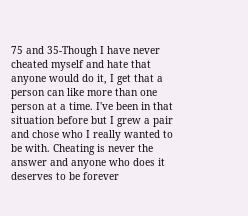75 and 35-Though I have never cheated myself and hate that anyone would do it, I get that a person can like more than one person at a time. I've been in that situation before but I grew a pair and chose who I really wanted to be with. Cheating is never the answer and anyone who does it deserves to be forever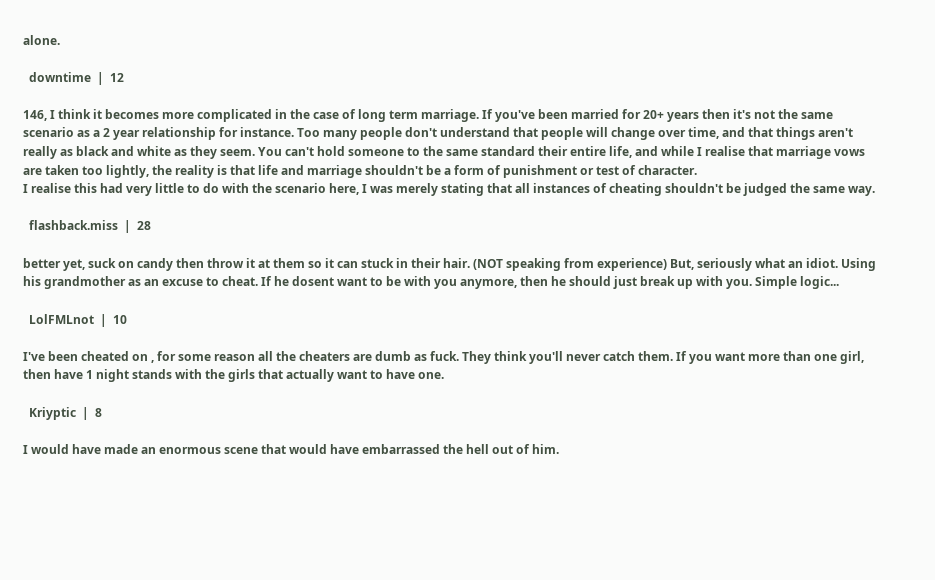alone.

  downtime  |  12

146, I think it becomes more complicated in the case of long term marriage. If you've been married for 20+ years then it's not the same scenario as a 2 year relationship for instance. Too many people don't understand that people will change over time, and that things aren't really as black and white as they seem. You can't hold someone to the same standard their entire life, and while I realise that marriage vows are taken too lightly, the reality is that life and marriage shouldn't be a form of punishment or test of character.
I realise this had very little to do with the scenario here, I was merely stating that all instances of cheating shouldn't be judged the same way.

  flashback.miss  |  28

better yet, suck on candy then throw it at them so it can stuck in their hair. (NOT speaking from experience) But, seriously what an idiot. Using his grandmother as an excuse to cheat. If he dosent want to be with you anymore, then he should just break up with you. Simple logic...

  LolFMLnot  |  10

I've been cheated on , for some reason all the cheaters are dumb as fuck. They think you'll never catch them. If you want more than one girl, then have 1 night stands with the girls that actually want to have one.

  Kriyptic  |  8

I would have made an enormous scene that would have embarrassed the hell out of him.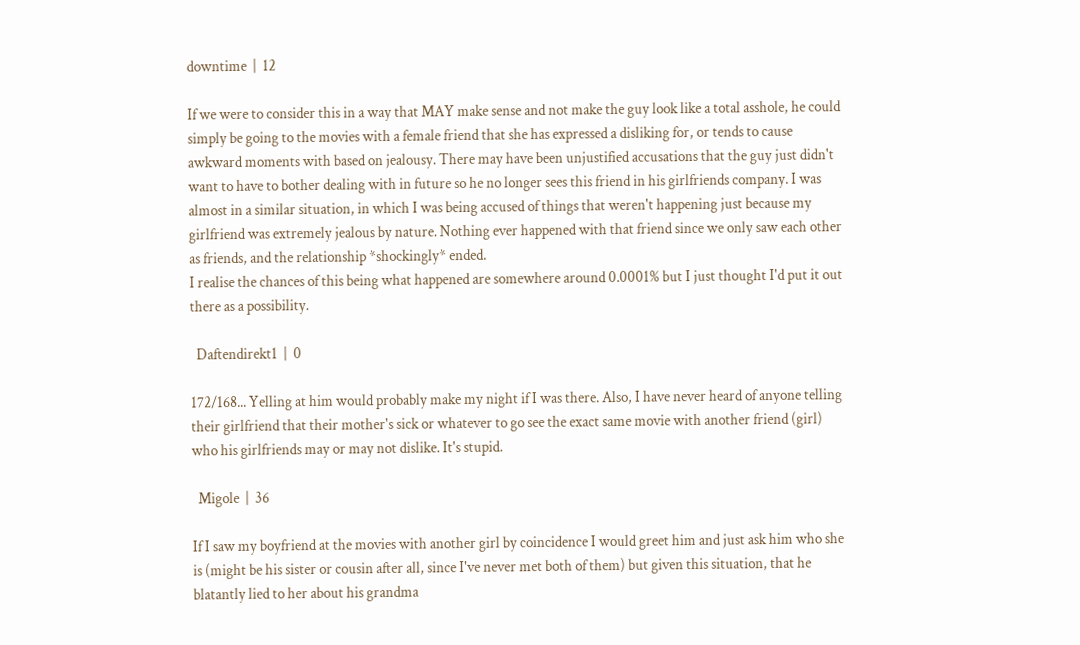downtime  |  12

If we were to consider this in a way that MAY make sense and not make the guy look like a total asshole, he could simply be going to the movies with a female friend that she has expressed a disliking for, or tends to cause awkward moments with based on jealousy. There may have been unjustified accusations that the guy just didn't want to have to bother dealing with in future so he no longer sees this friend in his girlfriends company. I was almost in a similar situation, in which I was being accused of things that weren't happening just because my girlfriend was extremely jealous by nature. Nothing ever happened with that friend since we only saw each other as friends, and the relationship *shockingly* ended.
I realise the chances of this being what happened are somewhere around 0.0001% but I just thought I'd put it out there as a possibility.

  Daftendirekt1  |  0

172/168... Yelling at him would probably make my night if I was there. Also, I have never heard of anyone telling their girlfriend that their mother's sick or whatever to go see the exact same movie with another friend (girl) who his girlfriends may or may not dislike. It's stupid.

  Migole  |  36

If I saw my boyfriend at the movies with another girl by coincidence I would greet him and just ask him who she is (might be his sister or cousin after all, since I've never met both of them) but given this situation, that he blatantly lied to her about his grandma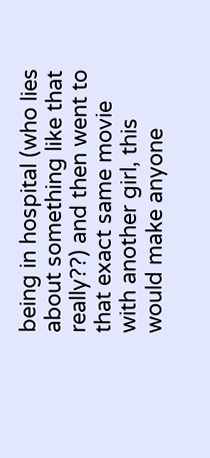being in hospital (who lies about something like that really??) and then went to that exact same movie with another girl, this would make anyone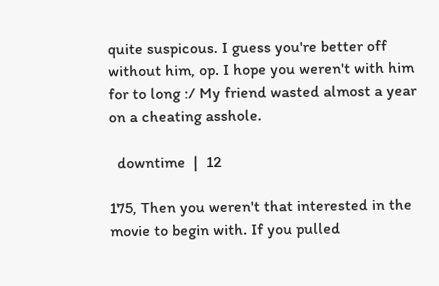quite suspicous. I guess you're better off without him, op. I hope you weren't with him for to long :/ My friend wasted almost a year on a cheating asshole.

  downtime  |  12

175, Then you weren't that interested in the movie to begin with. If you pulled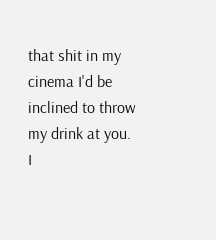that shit in my cinema I'd be inclined to throw my drink at you.
I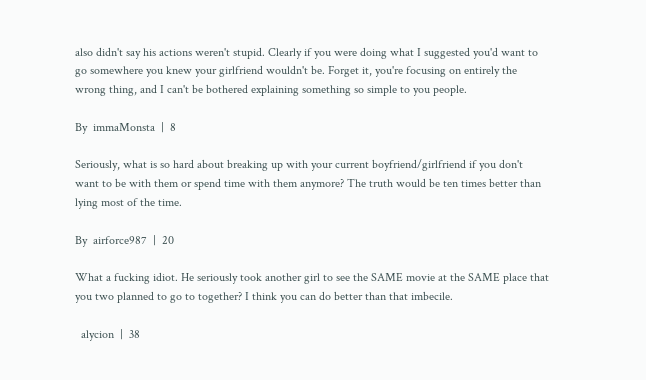also didn't say his actions weren't stupid. Clearly if you were doing what I suggested you'd want to go somewhere you knew your girlfriend wouldn't be. Forget it, you're focusing on entirely the wrong thing, and I can't be bothered explaining something so simple to you people.

By  immaMonsta  |  8

Seriously, what is so hard about breaking up with your current boyfriend/girlfriend if you don't want to be with them or spend time with them anymore? The truth would be ten times better than lying most of the time.

By  airforce987  |  20

What a fucking idiot. He seriously took another girl to see the SAME movie at the SAME place that you two planned to go to together? I think you can do better than that imbecile.

  alycion  |  38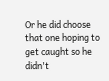Or he did choose that one hoping to get caught so he didn't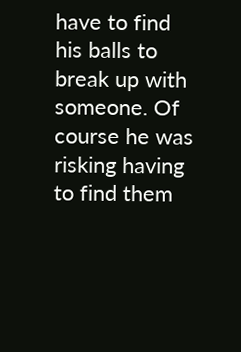have to find his balls to break up with someone. Of course he was risking having to find them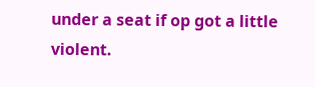under a seat if op got a little violent.